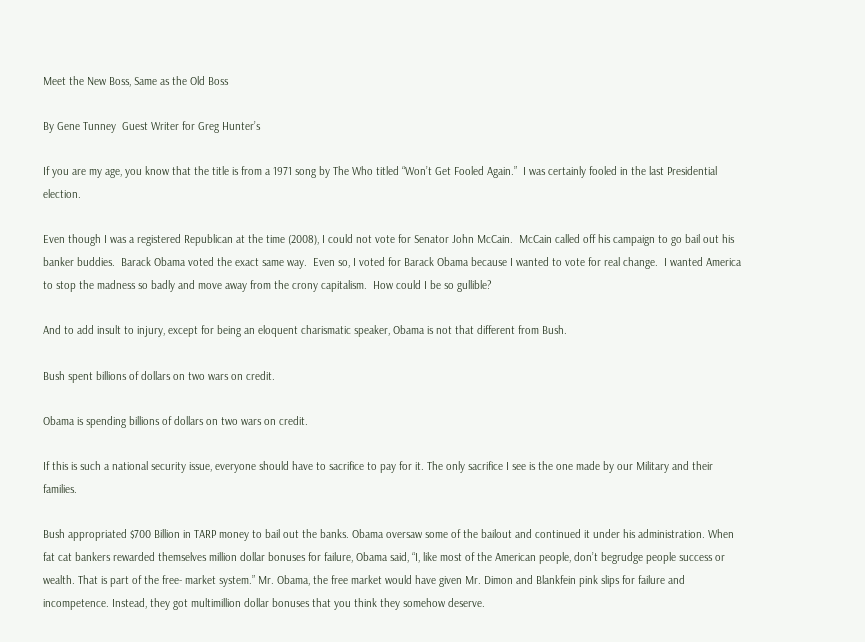Meet the New Boss, Same as the Old Boss

By Gene Tunney  Guest Writer for Greg Hunter’s

If you are my age, you know that the title is from a 1971 song by The Who titled “Won’t Get Fooled Again.”  I was certainly fooled in the last Presidential election.

Even though I was a registered Republican at the time (2008), I could not vote for Senator John McCain.  McCain called off his campaign to go bail out his banker buddies.  Barack Obama voted the exact same way.  Even so, I voted for Barack Obama because I wanted to vote for real change.  I wanted America to stop the madness so badly and move away from the crony capitalism.  How could I be so gullible?

And to add insult to injury, except for being an eloquent charismatic speaker, Obama is not that different from Bush.

Bush spent billions of dollars on two wars on credit.

Obama is spending billions of dollars on two wars on credit.

If this is such a national security issue, everyone should have to sacrifice to pay for it. The only sacrifice I see is the one made by our Military and their families.

Bush appropriated $700 Billion in TARP money to bail out the banks. Obama oversaw some of the bailout and continued it under his administration. When fat cat bankers rewarded themselves million dollar bonuses for failure, Obama said, “I, like most of the American people, don’t begrudge people success or wealth. That is part of the free- market system.” Mr. Obama, the free market would have given Mr. Dimon and Blankfein pink slips for failure and incompetence. Instead, they got multimillion dollar bonuses that you think they somehow deserve.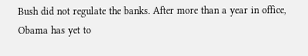Bush did not regulate the banks. After more than a year in office, Obama has yet to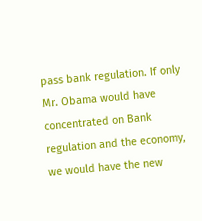pass bank regulation. If only Mr. Obama would have concentrated on Bank regulation and the economy, we would have the new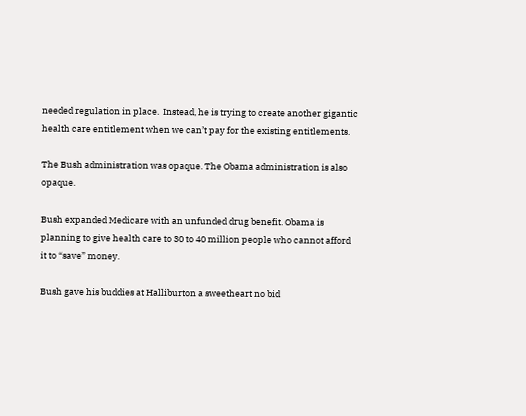needed regulation in place.  Instead, he is trying to create another gigantic health care entitlement when we can’t pay for the existing entitlements.

The Bush administration was opaque. The Obama administration is also opaque.

Bush expanded Medicare with an unfunded drug benefit. Obama is planning to give health care to 30 to 40 million people who cannot afford it to “save” money.

Bush gave his buddies at Halliburton a sweetheart no bid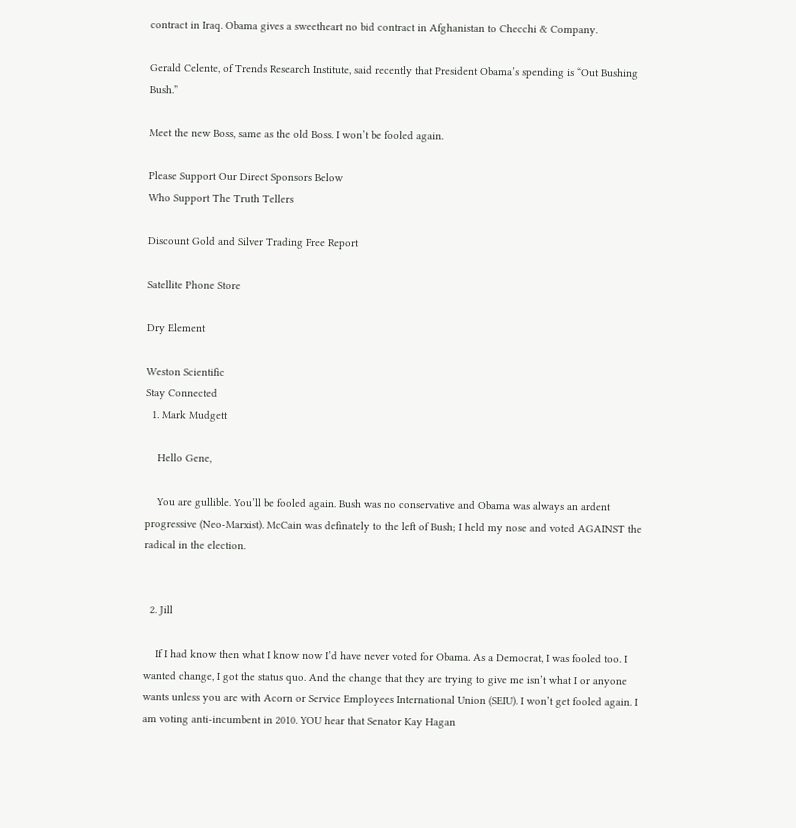contract in Iraq. Obama gives a sweetheart no bid contract in Afghanistan to Checchi & Company.

Gerald Celente, of Trends Research Institute, said recently that President Obama’s spending is “Out Bushing Bush.”

Meet the new Boss, same as the old Boss. I won’t be fooled again.

Please Support Our Direct Sponsors Below
Who Support The Truth Tellers

Discount Gold and Silver Trading Free Report

Satellite Phone Store

Dry Element

Weston Scientific
Stay Connected
  1. Mark Mudgett

    Hello Gene,

    You are gullible. You’ll be fooled again. Bush was no conservative and Obama was always an ardent progressive (Neo-Marxist). McCain was definately to the left of Bush; I held my nose and voted AGAINST the radical in the election.


  2. Jill

    If I had know then what I know now I’d have never voted for Obama. As a Democrat, I was fooled too. I wanted change, I got the status quo. And the change that they are trying to give me isn’t what I or anyone wants unless you are with Acorn or Service Employees International Union (SEIU). I won’t get fooled again. I am voting anti-incumbent in 2010. YOU hear that Senator Kay Hagan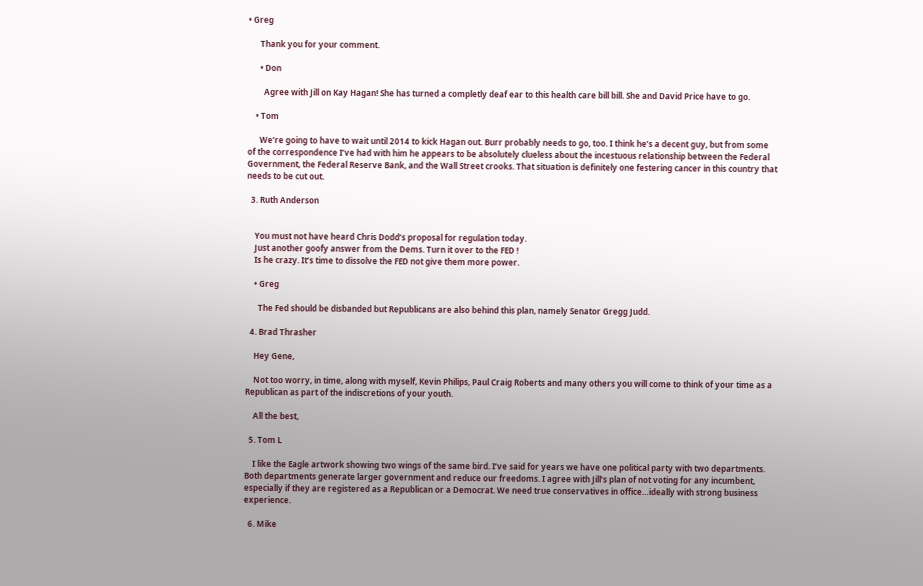• Greg

      Thank you for your comment.

      • Don

        Agree with Jill on Kay Hagan! She has turned a completly deaf ear to this health care bill bill. She and David Price have to go.

    • Tom

      We’re going to have to wait until 2014 to kick Hagan out. Burr probably needs to go, too. I think he’s a decent guy, but from some of the correspondence I’ve had with him he appears to be absolutely clueless about the incestuous relationship between the Federal Government, the Federal Reserve Bank, and the Wall Street crooks. That situation is definitely one festering cancer in this country that needs to be cut out.

  3. Ruth Anderson


    You must not have heard Chris Dodd’s proposal for regulation today.
    Just another goofy answer from the Dems. Turn it over to the FED !
    Is he crazy. It’s time to dissolve the FED not give them more power.

    • Greg

      The Fed should be disbanded but Republicans are also behind this plan, namely Senator Gregg Judd.

  4. Brad Thrasher

    Hey Gene,

    Not too worry, in time, along with myself, Kevin Philips, Paul Craig Roberts and many others you will come to think of your time as a Republican as part of the indiscretions of your youth.

    All the best,

  5. Tom L

    I like the Eagle artwork showing two wings of the same bird. I’ve said for years we have one political party with two departments. Both departments generate larger government and reduce our freedoms. I agree with Jill’s plan of not voting for any incumbent, especially if they are registered as a Republican or a Democrat. We need true conservatives in office…ideally with strong business experience.

  6. Mike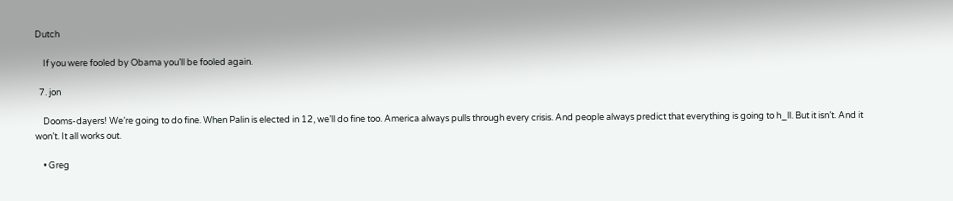Dutch

    If you were fooled by Obama you’ll be fooled again.

  7. jon

    Dooms-dayers! We’re going to do fine. When Palin is elected in 12, we’ll do fine too. America always pulls through every crisis. And people always predict that everything is going to h_ll. But it isn’t. And it won’t. It all works out.

    • Greg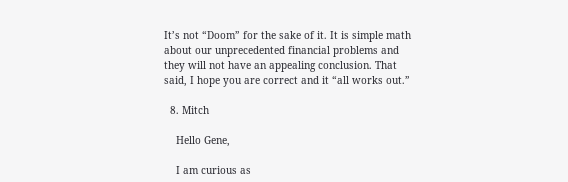It’s not “Doom” for the sake of it. It is simple math about our unprecedented financial problems and they will not have an appealing conclusion. That said, I hope you are correct and it “all works out.”

  8. Mitch

    Hello Gene,

    I am curious as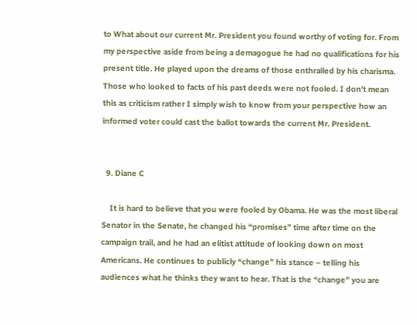to What about our current Mr. President you found worthy of voting for. From my perspective aside from being a demagogue he had no qualifications for his present title. He played upon the dreams of those enthralled by his charisma. Those who looked to facts of his past deeds were not fooled. I don’t mean this as criticism rather I simply wish to know from your perspective how an informed voter could cast the ballot towards the current Mr. President.


  9. Diane C

    It is hard to believe that you were fooled by Obama. He was the most liberal Senator in the Senate, he changed his “promises” time after time on the campaign trail, and he had an elitist attitude of looking down on most Americans. He continues to publicly “change” his stance – telling his audiences what he thinks they want to hear. That is the “change” you are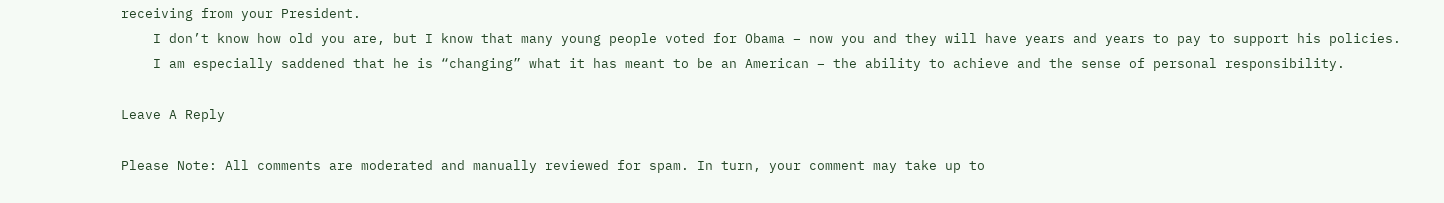receiving from your President.
    I don’t know how old you are, but I know that many young people voted for Obama – now you and they will have years and years to pay to support his policies.
    I am especially saddened that he is “changing” what it has meant to be an American – the ability to achieve and the sense of personal responsibility.

Leave A Reply

Please Note: All comments are moderated and manually reviewed for spam. In turn, your comment may take up to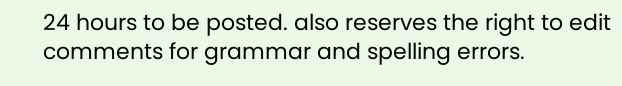24 hours to be posted. also reserves the right to edit comments for grammar and spelling errors.